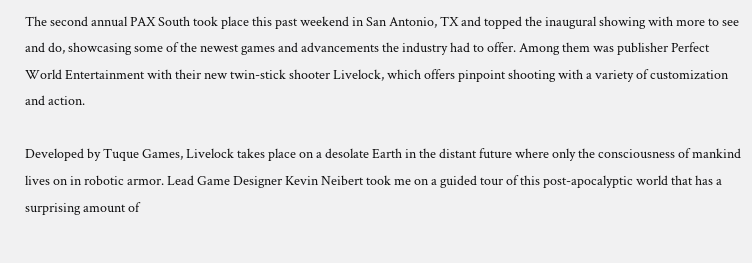The second annual PAX South took place this past weekend in San Antonio, TX and topped the inaugural showing with more to see and do, showcasing some of the newest games and advancements the industry had to offer. Among them was publisher Perfect World Entertainment with their new twin-stick shooter Livelock, which offers pinpoint shooting with a variety of customization and action.

Developed by Tuque Games, Livelock takes place on a desolate Earth in the distant future where only the consciousness of mankind lives on in robotic armor. Lead Game Designer Kevin Neibert took me on a guided tour of this post-apocalyptic world that has a surprising amount of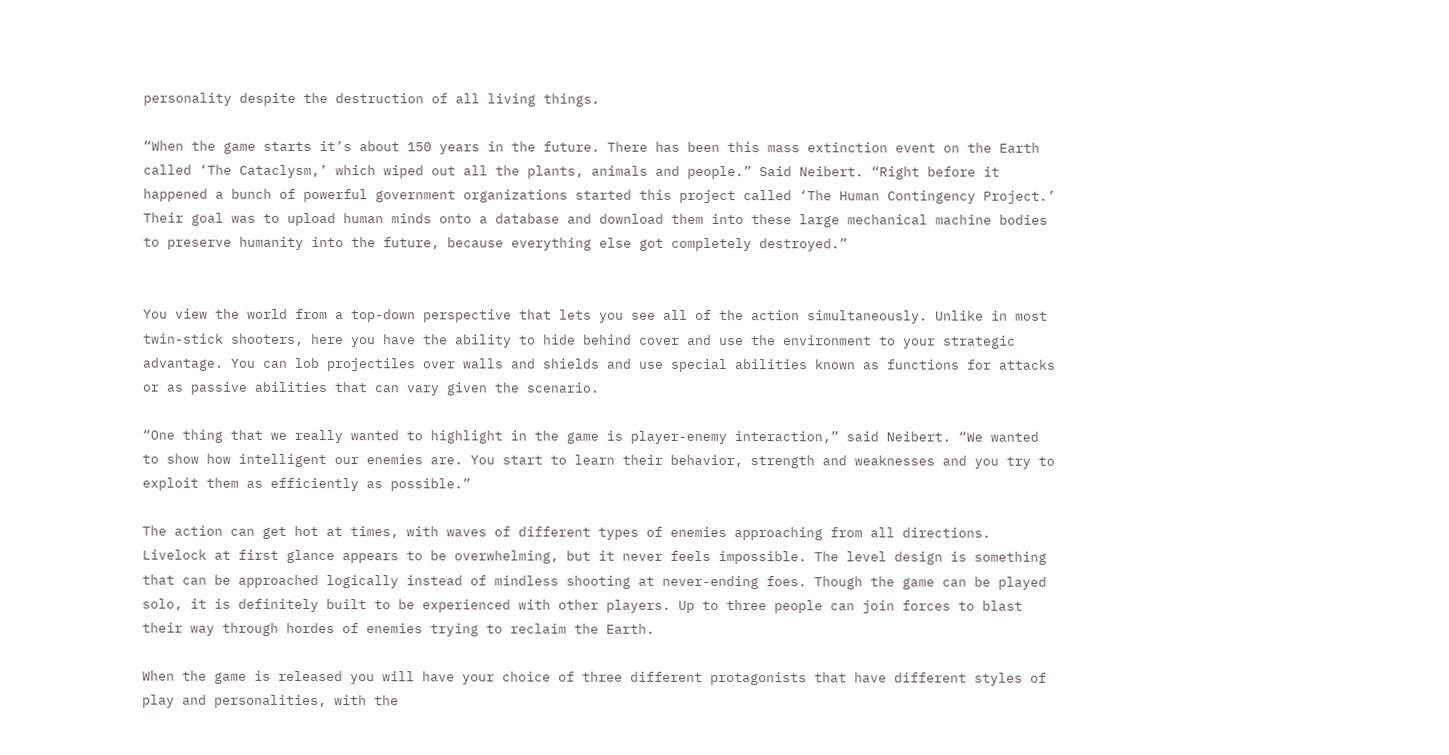personality despite the destruction of all living things.

“When the game starts it’s about 150 years in the future. There has been this mass extinction event on the Earth called ‘The Cataclysm,’ which wiped out all the plants, animals and people.” Said Neibert. “Right before it happened a bunch of powerful government organizations started this project called ‘The Human Contingency Project.’ Their goal was to upload human minds onto a database and download them into these large mechanical machine bodies to preserve humanity into the future, because everything else got completely destroyed.”


You view the world from a top-down perspective that lets you see all of the action simultaneously. Unlike in most twin-stick shooters, here you have the ability to hide behind cover and use the environment to your strategic advantage. You can lob projectiles over walls and shields and use special abilities known as functions for attacks or as passive abilities that can vary given the scenario.

“One thing that we really wanted to highlight in the game is player-enemy interaction,” said Neibert. “We wanted to show how intelligent our enemies are. You start to learn their behavior, strength and weaknesses and you try to exploit them as efficiently as possible.”

The action can get hot at times, with waves of different types of enemies approaching from all directions. Livelock at first glance appears to be overwhelming, but it never feels impossible. The level design is something that can be approached logically instead of mindless shooting at never-ending foes. Though the game can be played solo, it is definitely built to be experienced with other players. Up to three people can join forces to blast their way through hordes of enemies trying to reclaim the Earth.

When the game is released you will have your choice of three different protagonists that have different styles of play and personalities, with the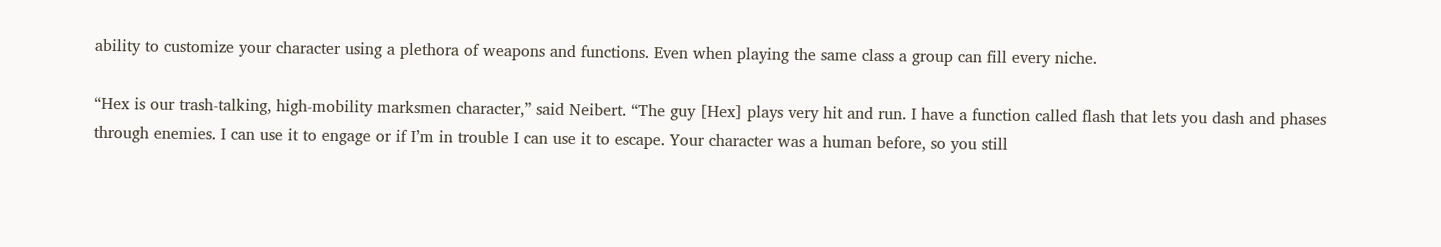ability to customize your character using a plethora of weapons and functions. Even when playing the same class a group can fill every niche.

“Hex is our trash-talking, high-mobility marksmen character,” said Neibert. “The guy [Hex] plays very hit and run. I have a function called flash that lets you dash and phases through enemies. I can use it to engage or if I’m in trouble I can use it to escape. Your character was a human before, so you still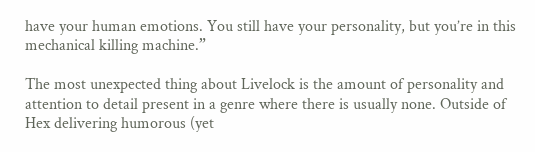have your human emotions. You still have your personality, but you’re in this mechanical killing machine.”

The most unexpected thing about Livelock is the amount of personality and attention to detail present in a genre where there is usually none. Outside of Hex delivering humorous (yet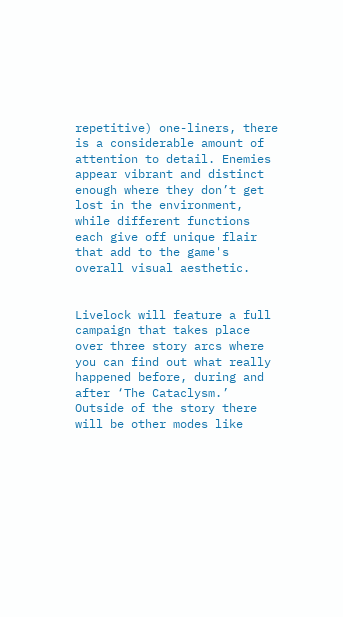repetitive) one-liners, there is a considerable amount of attention to detail. Enemies appear vibrant and distinct enough where they don’t get lost in the environment, while different functions each give off unique flair that add to the game's overall visual aesthetic.


Livelock will feature a full campaign that takes place over three story arcs where you can find out what really happened before, during and after ‘The Cataclysm.’ Outside of the story there will be other modes like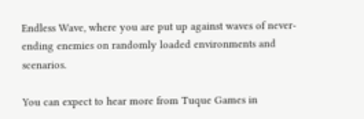Endless Wave, where you are put up against waves of never-ending enemies on randomly loaded environments and scenarios.

You can expect to hear more from Tuque Games in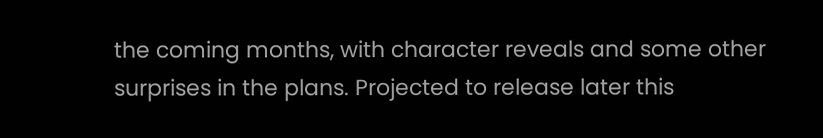the coming months, with character reveals and some other surprises in the plans. Projected to release later this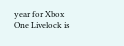year for Xbox One Livelock is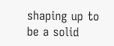shaping up to be a solid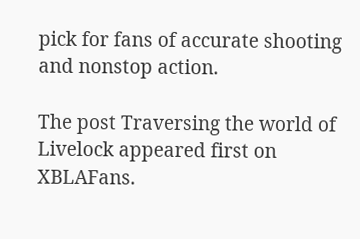pick for fans of accurate shooting and nonstop action.

The post Traversing the world of Livelock appeared first on XBLAFans.